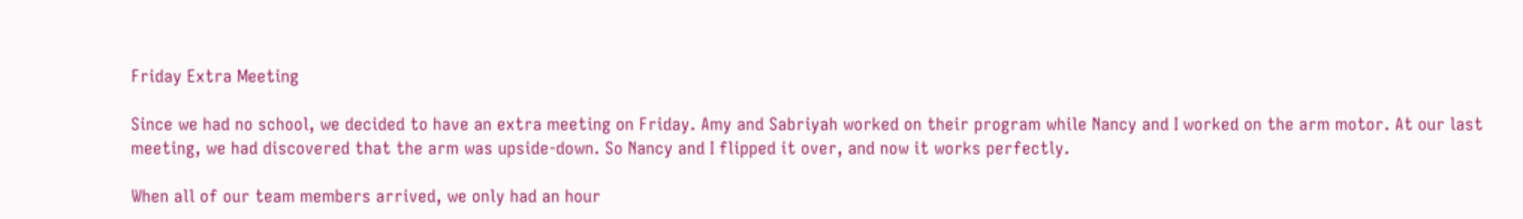Friday Extra Meeting

Since we had no school, we decided to have an extra meeting on Friday. Amy and Sabriyah worked on their program while Nancy and I worked on the arm motor. At our last meeting, we had discovered that the arm was upside-down. So Nancy and I flipped it over, and now it works perfectly.

When all of our team members arrived, we only had an hour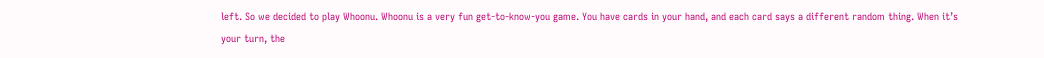left. So we decided to play Whoonu. Whoonu is a very fun get-to-know-you game. You have cards in your hand, and each card says a different random thing. When it’s your turn, the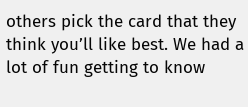others pick the card that they think you’ll like best. We had a lot of fun getting to know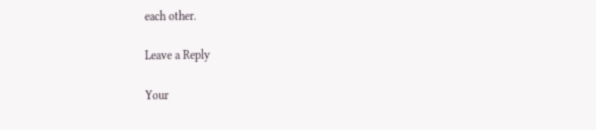each other.

Leave a Reply

Your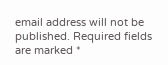email address will not be published. Required fields are marked *